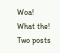Woa! What the! Two posts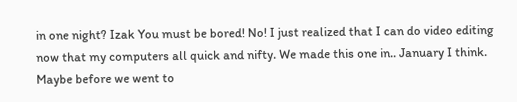in one night? Izak You must be bored! No! I just realized that I can do video editing now that my computers all quick and nifty. We made this one in.. January I think. Maybe before we went to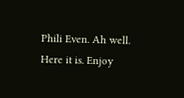Phili Even. Ah well. Here it is. Enjoy